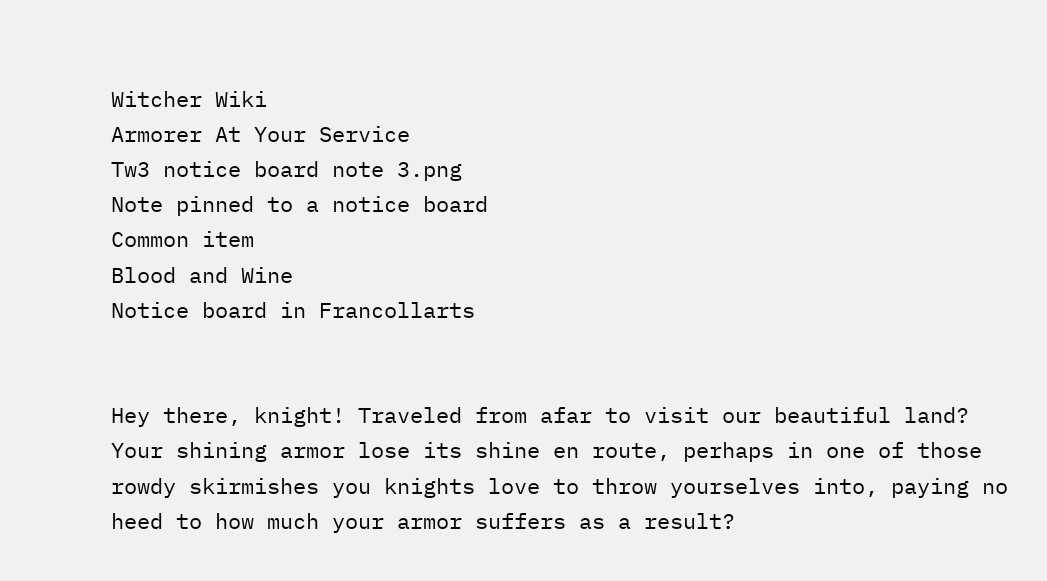Witcher Wiki
Armorer At Your Service
Tw3 notice board note 3.png
Note pinned to a notice board
Common item
Blood and Wine
Notice board in Francollarts


Hey there, knight! Traveled from afar to visit our beautiful land? Your shining armor lose its shine en route, perhaps in one of those rowdy skirmishes you knights love to throw yourselves into, paying no heed to how much your armor suffers as a result?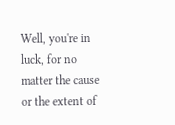Well, you're in luck, for no matter the cause or the extent of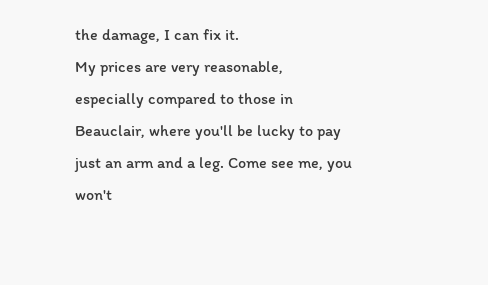the damage, I can fix it.
My prices are very reasonable, especially compared to those in Beauclair, where you'll be lucky to pay just an arm and a leg. Come see me, you won't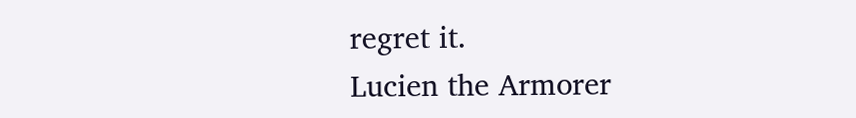regret it.
Lucien the Armorer